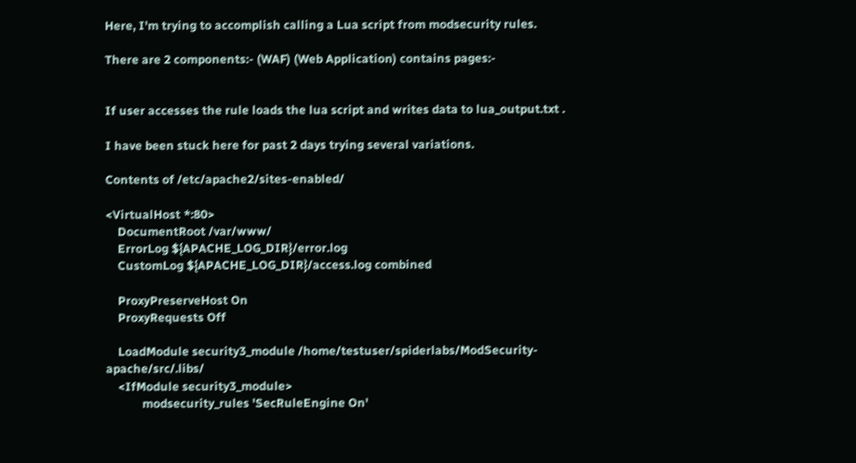Here, I'm trying to accomplish calling a Lua script from modsecurity rules.

There are 2 components:- (WAF) (Web Application) contains pages:-


If user accesses the rule loads the lua script and writes data to lua_output.txt .

I have been stuck here for past 2 days trying several variations.

Contents of /etc/apache2/sites-enabled/

<VirtualHost *:80>
    DocumentRoot /var/www/
    ErrorLog ${APACHE_LOG_DIR}/error.log
    CustomLog ${APACHE_LOG_DIR}/access.log combined

    ProxyPreserveHost On
    ProxyRequests Off

    LoadModule security3_module /home/testuser/spiderlabs/ModSecurity-apache/src/.libs/
    <IfModule security3_module>
            modsecurity_rules 'SecRuleEngine On'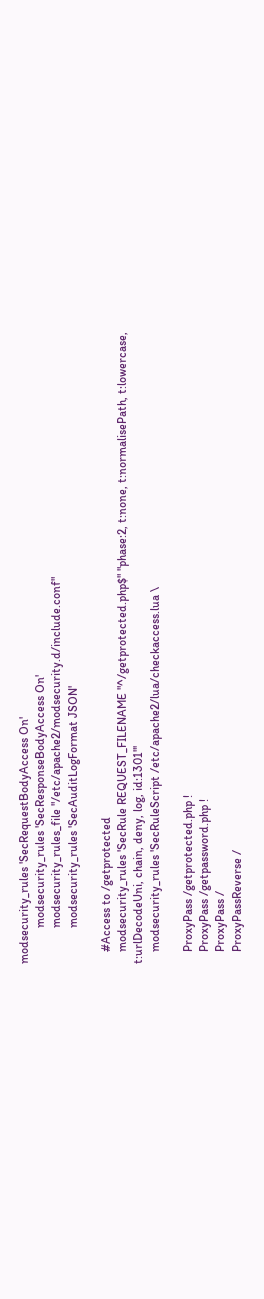modsecurity_rules 'SecRequestBodyAccess On'
            modsecurity_rules 'SecResponseBodyAccess On'
            modsecurity_rules_file "/etc/apache2/modsecurity.d/include.conf"
            modsecurity_rules 'SecAuditLogFormat JSON'

    #Access to /getprotected
    modsecurity_rules 'SecRule REQUEST_FILENAME "^/getprotected.php$" "phase:2, t:none, t:normalisePath, t:lowercase, t:urlDecodeUni, chain, deny, log, id:1301"'
    modsecurity_rules 'SecRuleScript /etc/apache2/lua/checkaccess.lua \

    ProxyPass /getprotected.php !
    ProxyPass /getpassword.php !
    ProxyPass /
    ProxyPassReverse /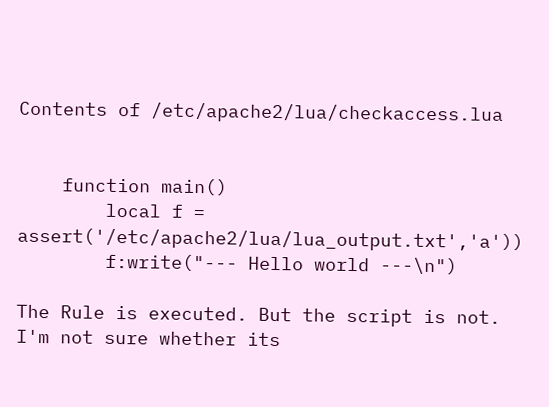Contents of /etc/apache2/lua/checkaccess.lua


    function main()
        local f = assert('/etc/apache2/lua/lua_output.txt','a'))
        f:write("--- Hello world ---\n")

The Rule is executed. But the script is not. I'm not sure whether its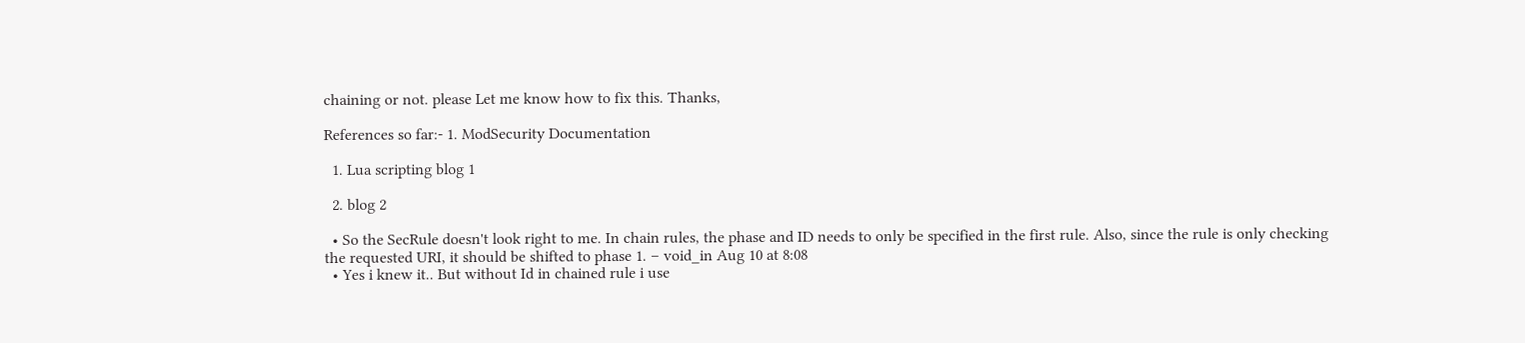chaining or not. please Let me know how to fix this. Thanks,

References so far:- 1. ModSecurity Documentation

  1. Lua scripting blog 1

  2. blog 2

  • So the SecRule doesn't look right to me. In chain rules, the phase and ID needs to only be specified in the first rule. Also, since the rule is only checking the requested URI, it should be shifted to phase 1. – void_in Aug 10 at 8:08
  • Yes i knew it.. But without Id in chained rule i use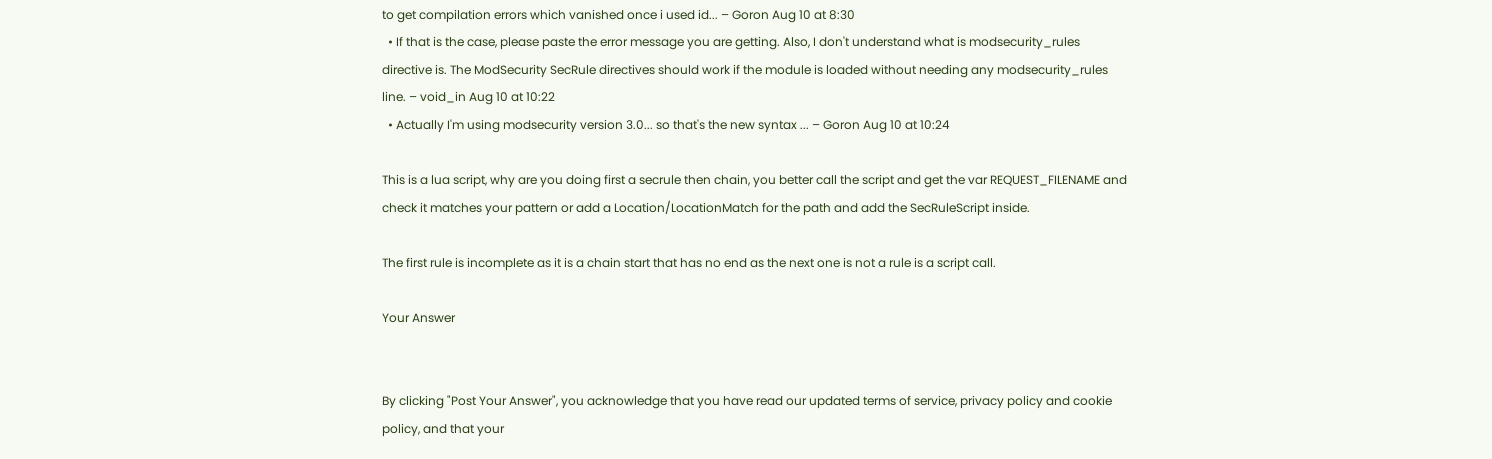to get compilation errors which vanished once i used id... – Goron Aug 10 at 8:30
  • If that is the case, please paste the error message you are getting. Also, I don't understand what is modsecurity_rules directive is. The ModSecurity SecRule directives should work if the module is loaded without needing any modsecurity_rules line. – void_in Aug 10 at 10:22
  • Actually I'm using modsecurity version 3.0... so that's the new syntax ... – Goron Aug 10 at 10:24

This is a lua script, why are you doing first a secrule then chain, you better call the script and get the var REQUEST_FILENAME and check it matches your pattern or add a Location/LocationMatch for the path and add the SecRuleScript inside.

The first rule is incomplete as it is a chain start that has no end as the next one is not a rule is a script call.

Your Answer


By clicking "Post Your Answer", you acknowledge that you have read our updated terms of service, privacy policy and cookie policy, and that your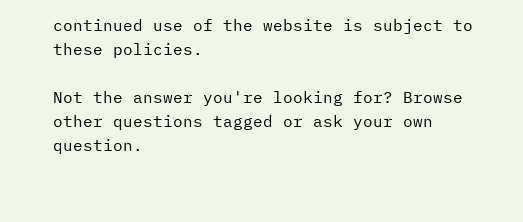continued use of the website is subject to these policies.

Not the answer you're looking for? Browse other questions tagged or ask your own question.